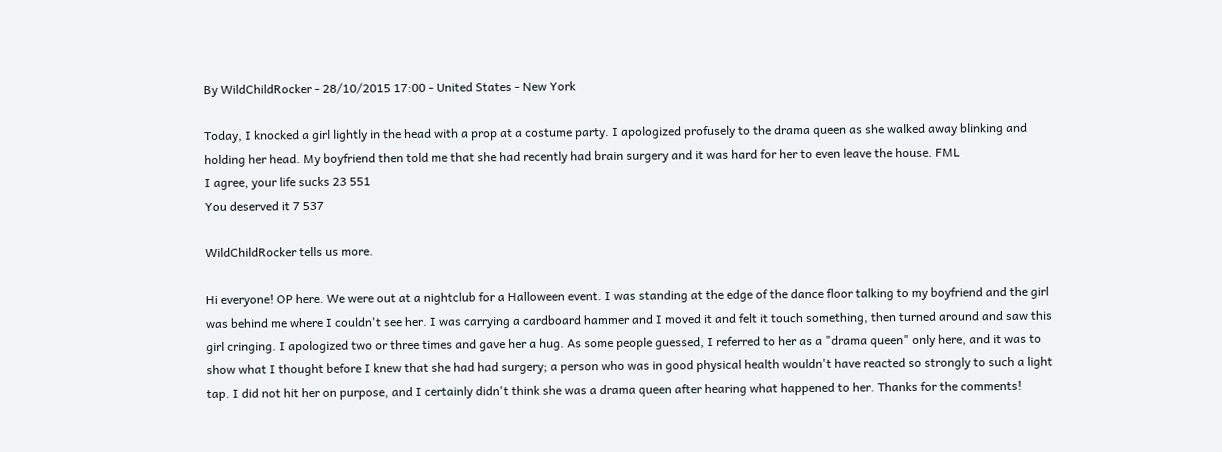By WildChildRocker - 28/10/2015 17:00 - United States - New York

Today, I knocked a girl lightly in the head with a prop at a costume party. I apologized profusely to the drama queen as she walked away blinking and holding her head. My boyfriend then told me that she had recently had brain surgery and it was hard for her to even leave the house. FML
I agree, your life sucks 23 551
You deserved it 7 537

WildChildRocker tells us more.

Hi everyone! OP here. We were out at a nightclub for a Halloween event. I was standing at the edge of the dance floor talking to my boyfriend and the girl was behind me where I couldn't see her. I was carrying a cardboard hammer and I moved it and felt it touch something, then turned around and saw this girl cringing. I apologized two or three times and gave her a hug. As some people guessed, I referred to her as a "drama queen" only here, and it was to show what I thought before I knew that she had had surgery; a person who was in good physical health wouldn't have reacted so strongly to such a light tap. I did not hit her on purpose, and I certainly didn't think she was a drama queen after hearing what happened to her. Thanks for the comments!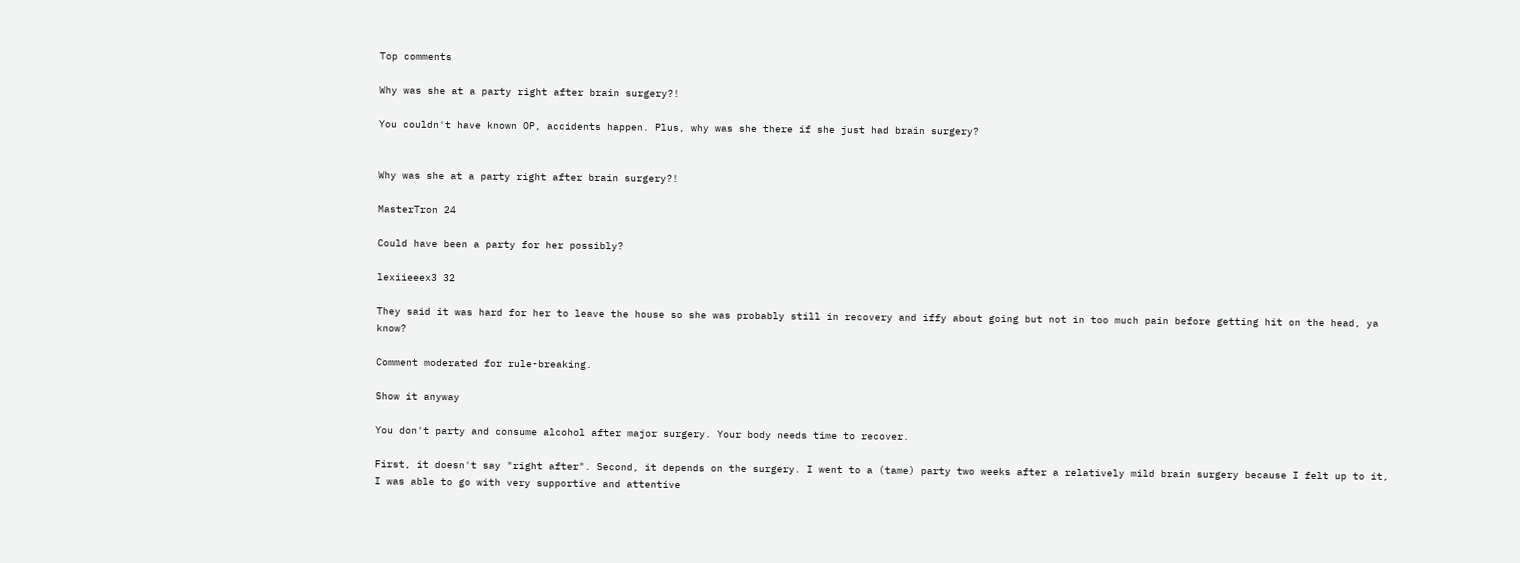Top comments

Why was she at a party right after brain surgery?!

You couldn't have known OP, accidents happen. Plus, why was she there if she just had brain surgery?


Why was she at a party right after brain surgery?!

MasterTron 24

Could have been a party for her possibly?

lexiieeex3 32

They said it was hard for her to leave the house so she was probably still in recovery and iffy about going but not in too much pain before getting hit on the head, ya know?

Comment moderated for rule-breaking.

Show it anyway

You don't party and consume alcohol after major surgery. Your body needs time to recover.

First, it doesn't say "right after". Second, it depends on the surgery. I went to a (tame) party two weeks after a relatively mild brain surgery because I felt up to it, I was able to go with very supportive and attentive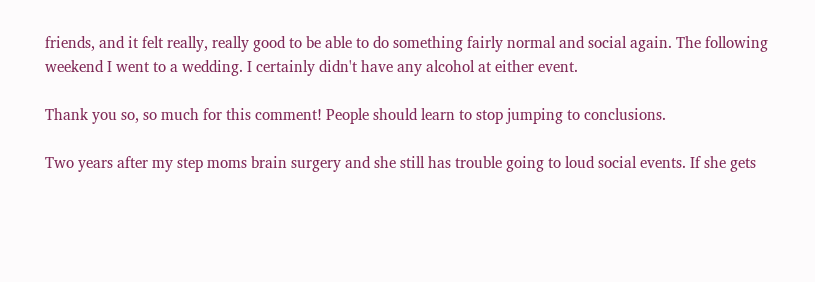friends, and it felt really, really good to be able to do something fairly normal and social again. The following weekend I went to a wedding. I certainly didn't have any alcohol at either event.

Thank you so, so much for this comment! People should learn to stop jumping to conclusions.

Two years after my step moms brain surgery and she still has trouble going to loud social events. If she gets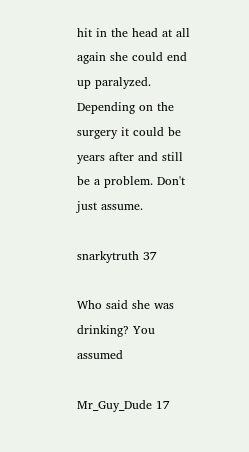hit in the head at all again she could end up paralyzed. Depending on the surgery it could be years after and still be a problem. Don't just assume.

snarkytruth 37

Who said she was drinking? You assumed

Mr_Guy_Dude 17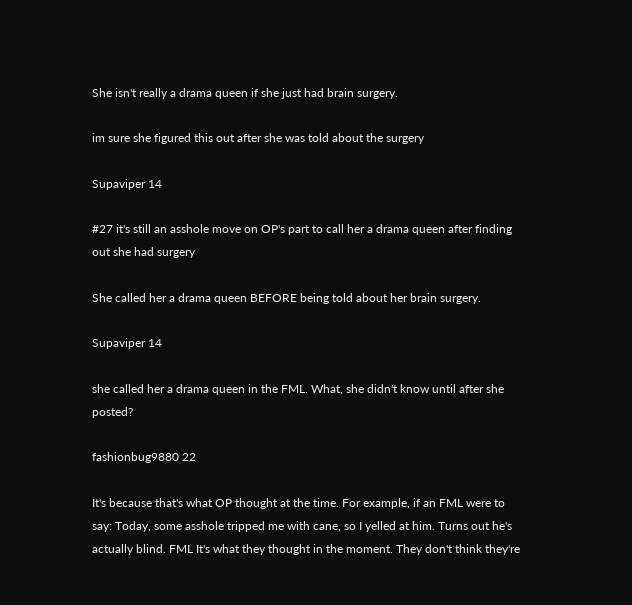She isn't really a drama queen if she just had brain surgery.

im sure she figured this out after she was told about the surgery

Supaviper 14

#27 it's still an asshole move on OP's part to call her a drama queen after finding out she had surgery

She called her a drama queen BEFORE being told about her brain surgery.

Supaviper 14

she called her a drama queen in the FML. What, she didn't know until after she posted?

fashionbug9880 22

It's because that's what OP thought at the time. For example, if an FML were to say: Today, some asshole tripped me with cane, so I yelled at him. Turns out he's actually blind. FML It's what they thought in the moment. They don't think they're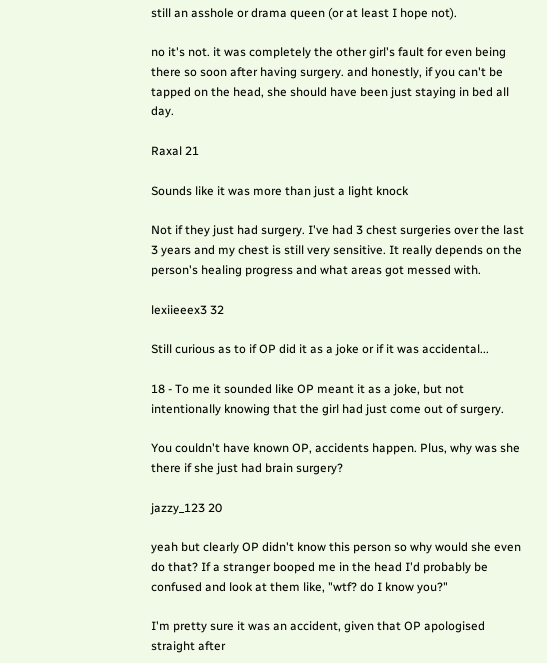still an asshole or drama queen (or at least I hope not).

no it's not. it was completely the other girl's fault for even being there so soon after having surgery. and honestly, if you can't be tapped on the head, she should have been just staying in bed all day.

Raxal 21

Sounds like it was more than just a light knock

Not if they just had surgery. I've had 3 chest surgeries over the last 3 years and my chest is still very sensitive. It really depends on the person's healing progress and what areas got messed with.

lexiieeex3 32

Still curious as to if OP did it as a joke or if it was accidental...

18 - To me it sounded like OP meant it as a joke, but not intentionally knowing that the girl had just come out of surgery.

You couldn't have known OP, accidents happen. Plus, why was she there if she just had brain surgery?

jazzy_123 20

yeah but clearly OP didn't know this person so why would she even do that? If a stranger booped me in the head I'd probably be confused and look at them like, "wtf? do I know you?"

I'm pretty sure it was an accident, given that OP apologised straight after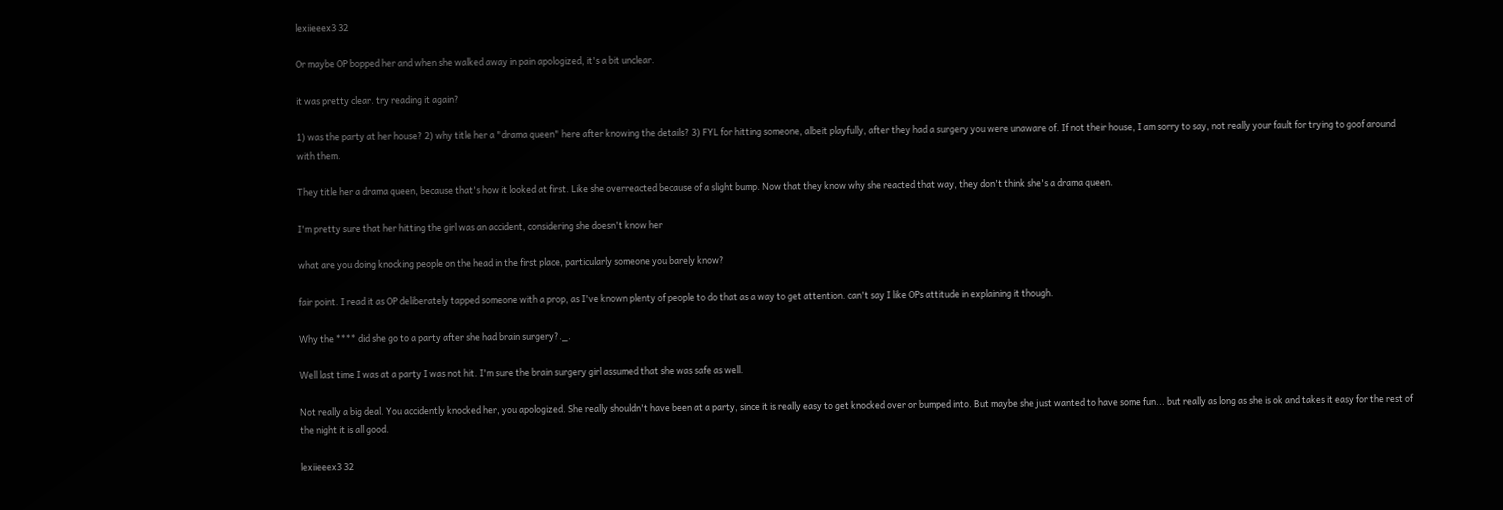lexiieeex3 32

Or maybe OP bopped her and when she walked away in pain apologized, it's a bit unclear.

it was pretty clear. try reading it again?

1) was the party at her house? 2) why title her a "drama queen" here after knowing the details? 3) FYL for hitting someone, albeit playfully, after they had a surgery you were unaware of. If not their house, I am sorry to say, not really your fault for trying to goof around with them.

They title her a drama queen, because that's how it looked at first. Like she overreacted because of a slight bump. Now that they know why she reacted that way, they don't think she's a drama queen.

I'm pretty sure that her hitting the girl was an accident, considering she doesn't know her

what are you doing knocking people on the head in the first place, particularly someone you barely know?

fair point. I read it as OP deliberately tapped someone with a prop, as I've known plenty of people to do that as a way to get attention. can't say I like OPs attitude in explaining it though.

Why the **** did she go to a party after she had brain surgery?._.

Well last time I was at a party I was not hit. I'm sure the brain surgery girl assumed that she was safe as well.

Not really a big deal. You accidently knocked her, you apologized. She really shouldn't have been at a party, since it is really easy to get knocked over or bumped into. But maybe she just wanted to have some fun... but really as long as she is ok and takes it easy for the rest of the night it is all good.

lexiieeex3 32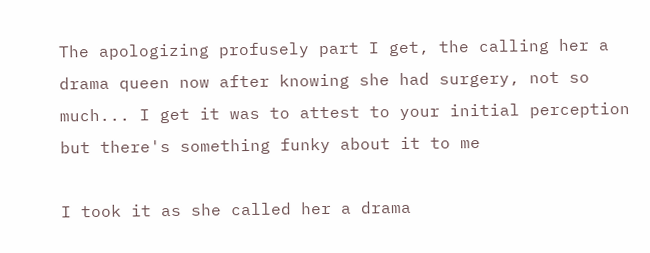The apologizing profusely part I get, the calling her a drama queen now after knowing she had surgery, not so much... I get it was to attest to your initial perception but there's something funky about it to me

I took it as she called her a drama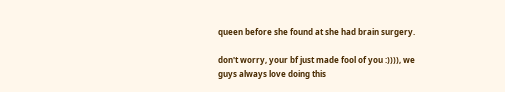queen before she found at she had brain surgery.

don't worry, your bf just made fool of you :)))), we guys always love doing this